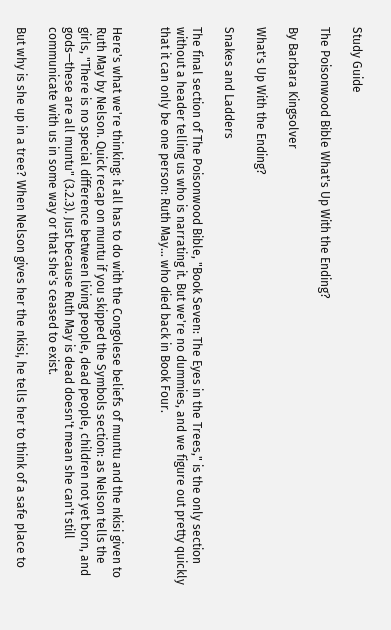Study Guide

The Poisonwood Bible What's Up With the Ending?

By Barbara Kingsolver

What's Up With the Ending?

Snakes and Ladders

The final section of The Poisonwood Bible, "Book Seven: The Eyes in the Trees," is the only section without a header telling us who is narrating it. But we're no dummies, and we figure out pretty quickly that it can only be one person: Ruth May… who died back in Book Four.


Here's what we're thinking: it all has to do with the Congolese beliefs of muntu and the nkisi given to Ruth May by Nelson. Quick recap on muntu if you skipped the Symbols section: as Nelson tells the girls, "There is no special difference between living people, dead people, children not yet born, and gods—these are all muntu" (3.2.3). Just because Ruth May is dead doesn't mean she can't still communicate with us in some way or that she's ceased to exist.

But why is she up in a tree? When Nelson gives her the nkisi, he tells her to think of a safe place to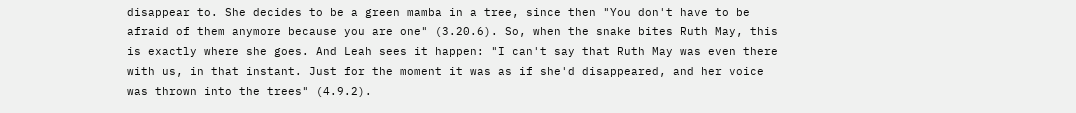disappear to. She decides to be a green mamba in a tree, since then "You don't have to be afraid of them anymore because you are one" (3.20.6). So, when the snake bites Ruth May, this is exactly where she goes. And Leah sees it happen: "I can't say that Ruth May was even there with us, in that instant. Just for the moment it was as if she'd disappeared, and her voice was thrown into the trees" (4.9.2).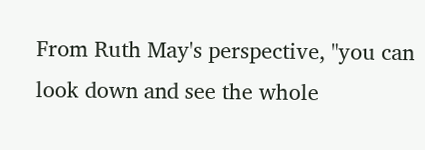From Ruth May's perspective, "you can look down and see the whole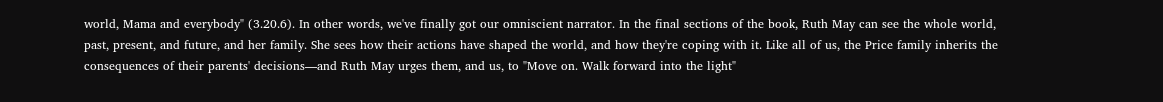world, Mama and everybody" (3.20.6). In other words, we've finally got our omniscient narrator. In the final sections of the book, Ruth May can see the whole world, past, present, and future, and her family. She sees how their actions have shaped the world, and how they're coping with it. Like all of us, the Price family inherits the consequences of their parents' decisions—and Ruth May urges them, and us, to "Move on. Walk forward into the light"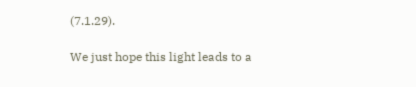(7.1.29).

We just hope this light leads to a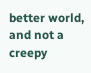better world, and not a creepy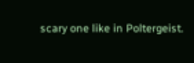scary one like in Poltergeist.